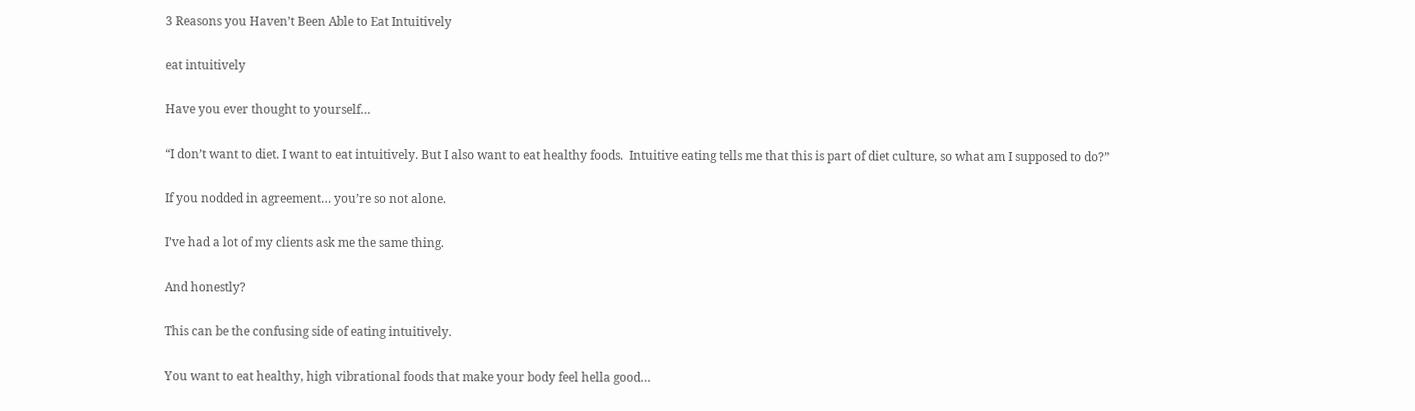3 Reasons you Haven’t Been Able to Eat Intuitively

eat intuitively

Have you ever thought to yourself…

“I don’t want to diet. I want to eat intuitively. But I also want to eat healthy foods.  Intuitive eating tells me that this is part of diet culture, so what am I supposed to do?”

If you nodded in agreement… you’re so not alone.

I’ve had a lot of my clients ask me the same thing.

And honestly?

This can be the confusing side of eating intuitively.

You want to eat healthy, high vibrational foods that make your body feel hella good…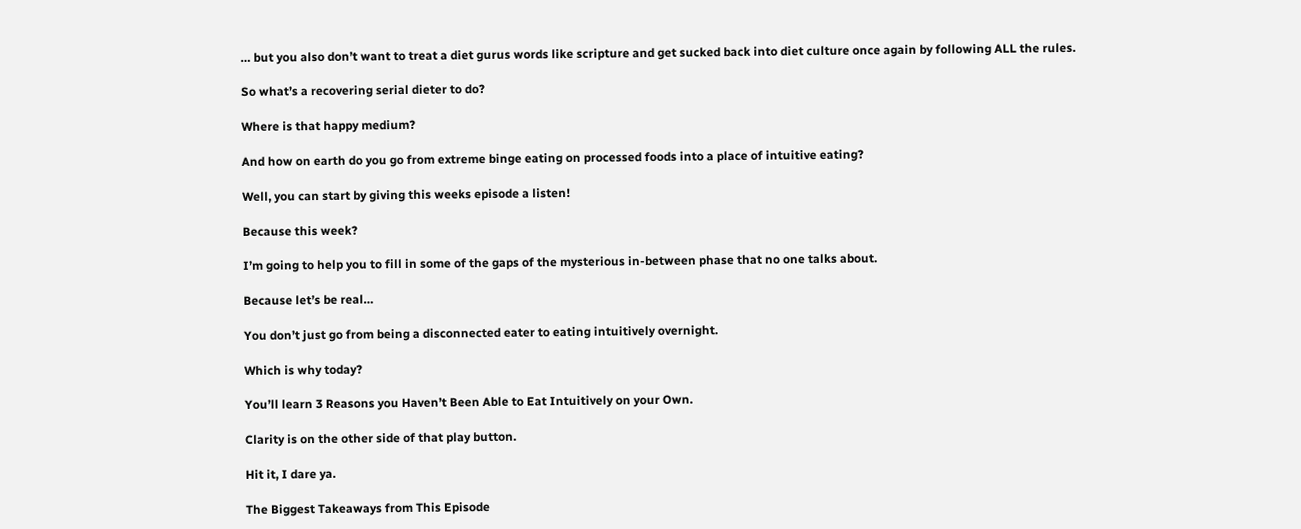… but you also don’t want to treat a diet gurus words like scripture and get sucked back into diet culture once again by following ALL the rules.

So what’s a recovering serial dieter to do?

Where is that happy medium?

And how on earth do you go from extreme binge eating on processed foods into a place of intuitive eating?

Well, you can start by giving this weeks episode a listen!

Because this week?

I’m going to help you to fill in some of the gaps of the mysterious in-between phase that no one talks about.

Because let’s be real…

You don’t just go from being a disconnected eater to eating intuitively overnight.

Which is why today?

You’ll learn 3 Reasons you Haven’t Been Able to Eat Intuitively on your Own.

Clarity is on the other side of that play button.

Hit it, I dare ya.

The Biggest Takeaways from This Episode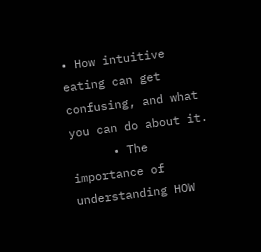• How intuitive eating can get confusing, and what you can do about it.
      • The importance of understanding HOW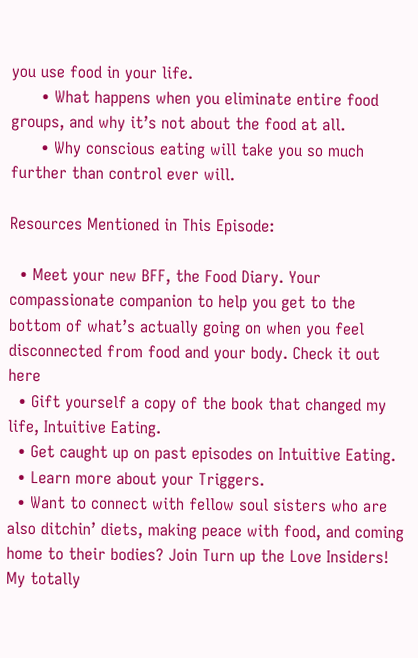you use food in your life.
      • What happens when you eliminate entire food groups, and why it’s not about the food at all.
      • Why conscious eating will take you so much further than control ever will.

Resources Mentioned in This Episode:

  • Meet your new BFF, the Food Diary. Your compassionate companion to help you get to the bottom of what’s actually going on when you feel disconnected from food and your body. Check it out here
  • Gift yourself a copy of the book that changed my life, Intuitive Eating.
  • Get caught up on past episodes on Intuitive Eating.
  • Learn more about your Triggers.
  • Want to connect with fellow soul sisters who are also ditchin’ diets, making peace with food, and coming home to their bodies? Join Turn up the Love Insiders! My totally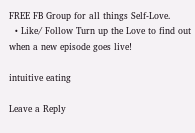FREE FB Group for all things Self-Love.
  • Like/ Follow Turn up the Love to find out when a new episode goes live!

intuitive eating

Leave a Reply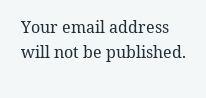Your email address will not be published.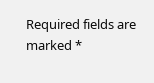Required fields are marked *